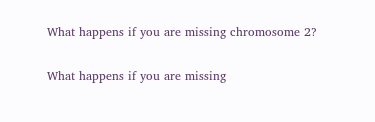What happens if you are missing chromosome 2?

What happens if you are missing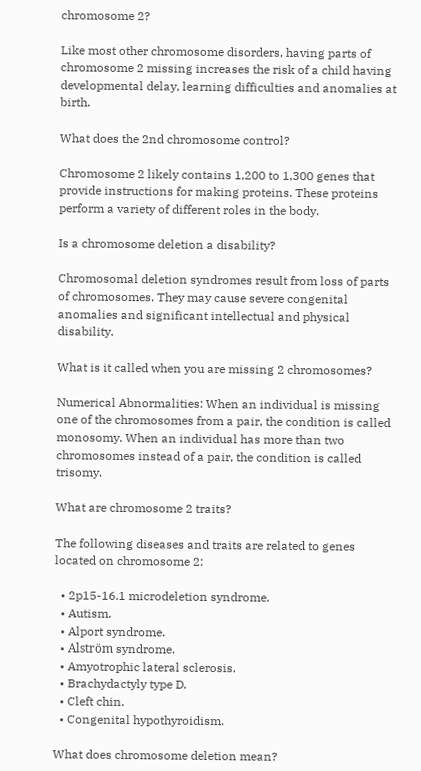chromosome 2?

Like most other chromosome disorders, having parts of chromosome 2 missing increases the risk of a child having developmental delay, learning difficulties and anomalies at birth.

What does the 2nd chromosome control?

Chromosome 2 likely contains 1,200 to 1,300 genes that provide instructions for making proteins. These proteins perform a variety of different roles in the body.

Is a chromosome deletion a disability?

Chromosomal deletion syndromes result from loss of parts of chromosomes. They may cause severe congenital anomalies and significant intellectual and physical disability.

What is it called when you are missing 2 chromosomes?

Numerical Abnormalities: When an individual is missing one of the chromosomes from a pair, the condition is called monosomy. When an individual has more than two chromosomes instead of a pair, the condition is called trisomy.

What are chromosome 2 traits?

The following diseases and traits are related to genes located on chromosome 2:

  • 2p15-16.1 microdeletion syndrome.
  • Autism.
  • Alport syndrome.
  • Alström syndrome.
  • Amyotrophic lateral sclerosis.
  • Brachydactyly type D.
  • Cleft chin.
  • Congenital hypothyroidism.

What does chromosome deletion mean?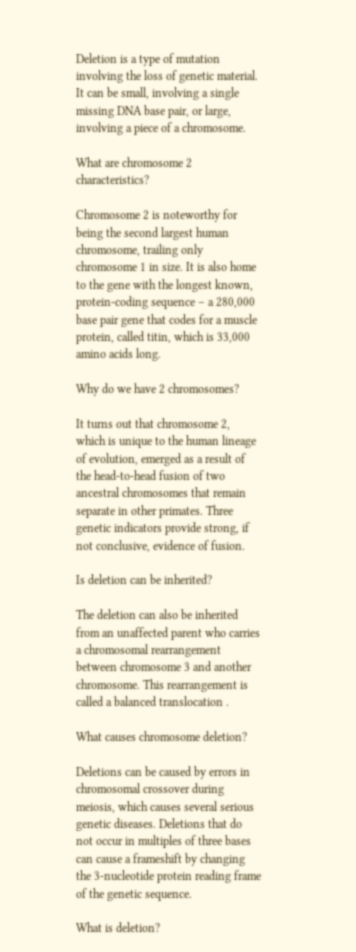Deletion is a type of mutation involving the loss of genetic material. It can be small, involving a single missing DNA base pair, or large, involving a piece of a chromosome.

What are chromosome 2 characteristics?

Chromosome 2 is noteworthy for being the second largest human chromosome, trailing only chromosome 1 in size. It is also home to the gene with the longest known, protein-coding sequence – a 280,000 base pair gene that codes for a muscle protein, called titin, which is 33,000 amino acids long.

Why do we have 2 chromosomes?

It turns out that chromosome 2, which is unique to the human lineage of evolution, emerged as a result of the head-to-head fusion of two ancestral chromosomes that remain separate in other primates. Three genetic indicators provide strong, if not conclusive, evidence of fusion.

Is deletion can be inherited?

The deletion can also be inherited from an unaffected parent who carries a chromosomal rearrangement between chromosome 3 and another chromosome. This rearrangement is called a balanced translocation .

What causes chromosome deletion?

Deletions can be caused by errors in chromosomal crossover during meiosis, which causes several serious genetic diseases. Deletions that do not occur in multiples of three bases can cause a frameshift by changing the 3-nucleotide protein reading frame of the genetic sequence.

What is deletion?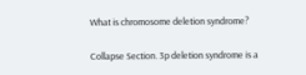What is chromosome deletion syndrome?

Collapse Section. 3p deletion syndrome is a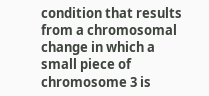condition that results from a chromosomal change in which a small piece of chromosome 3 is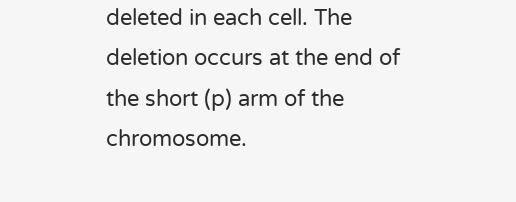deleted in each cell. The deletion occurs at the end of the short (p) arm of the chromosome.